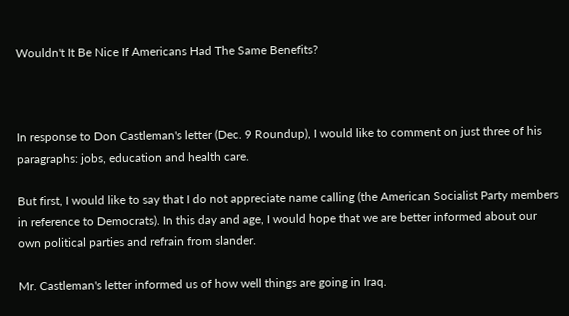Wouldn't It Be Nice If Americans Had The Same Benefits?



In response to Don Castleman's letter (Dec. 9 Roundup), I would like to comment on just three of his paragraphs: jobs, education and health care.

But first, I would like to say that I do not appreciate name calling (the American Socialist Party members in reference to Democrats). In this day and age, I would hope that we are better informed about our own political parties and refrain from slander.

Mr. Castleman's letter informed us of how well things are going in Iraq.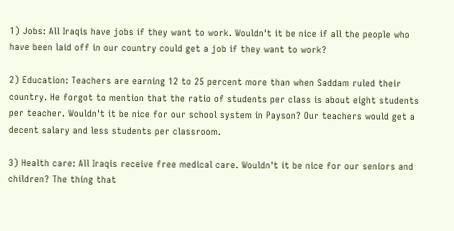1) Jobs: All Iraqis have jobs if they want to work. Wouldn't it be nice if all the people who have been laid off in our country could get a job if they want to work?

2) Education: Teachers are earning 12 to 25 percent more than when Saddam ruled their country. He forgot to mention that the ratio of students per class is about eight students per teacher. Wouldn't it be nice for our school system in Payson? Our teachers would get a decent salary and less students per classroom.

3) Health care: All Iraqis receive free medical care. Wouldn't it be nice for our seniors and children? The thing that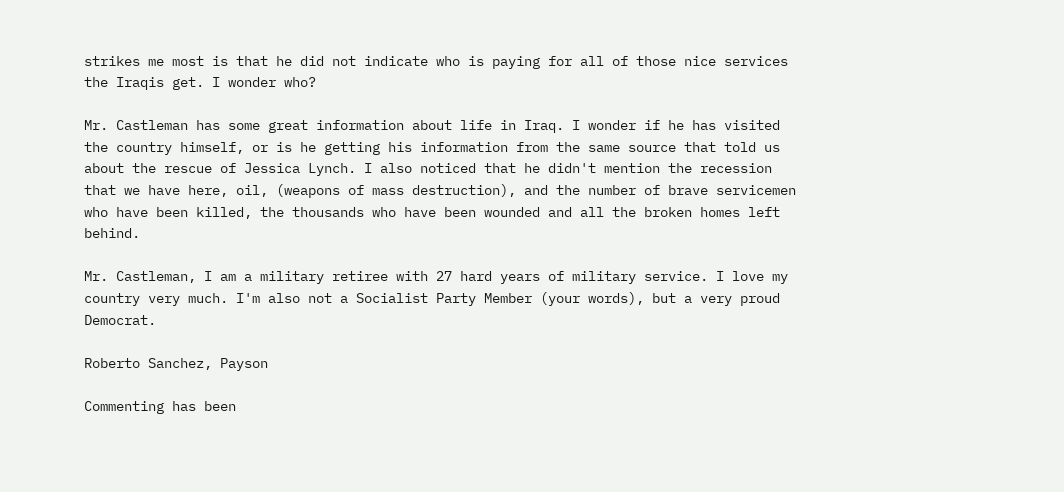strikes me most is that he did not indicate who is paying for all of those nice services the Iraqis get. I wonder who?

Mr. Castleman has some great information about life in Iraq. I wonder if he has visited the country himself, or is he getting his information from the same source that told us about the rescue of Jessica Lynch. I also noticed that he didn't mention the recession that we have here, oil, (weapons of mass destruction), and the number of brave servicemen who have been killed, the thousands who have been wounded and all the broken homes left behind.

Mr. Castleman, I am a military retiree with 27 hard years of military service. I love my country very much. I'm also not a Socialist Party Member (your words), but a very proud Democrat.

Roberto Sanchez, Payson

Commenting has been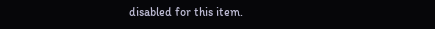disabled for this item.